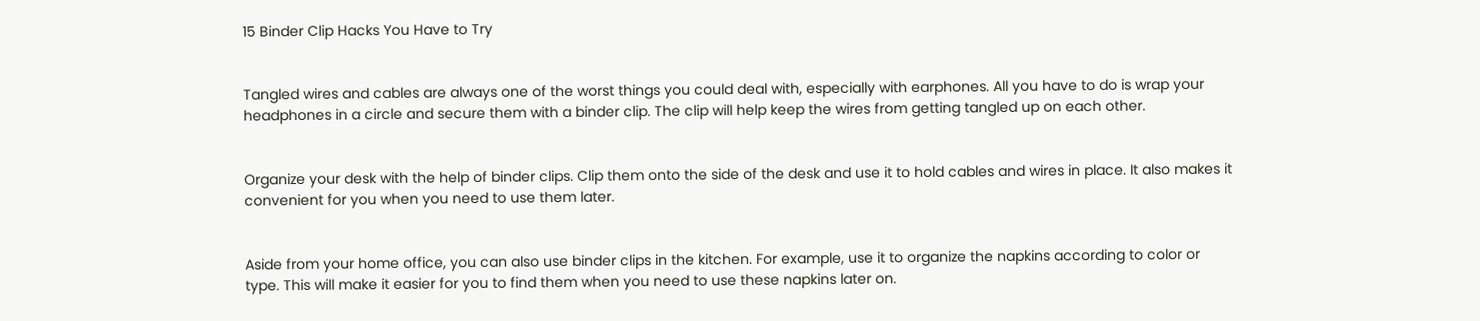15 Binder Clip Hacks You Have to Try


Tangled wires and cables are always one of the worst things you could deal with, especially with earphones. All you have to do is wrap your headphones in a circle and secure them with a binder clip. The clip will help keep the wires from getting tangled up on each other.


Organize your desk with the help of binder clips. Clip them onto the side of the desk and use it to hold cables and wires in place. It also makes it convenient for you when you need to use them later.


Aside from your home office, you can also use binder clips in the kitchen. For example, use it to organize the napkins according to color or type. This will make it easier for you to find them when you need to use these napkins later on.